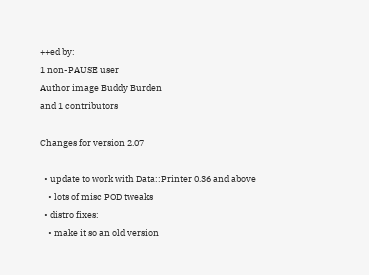++ed by:
1 non-PAUSE user
Author image Buddy Burden
and 1 contributors

Changes for version 2.07

  • update to work with Data::Printer 0.36 and above
    • lots of misc POD tweaks
  • distro fixes:
    • make it so an old version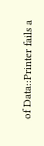of Data::Printer fails a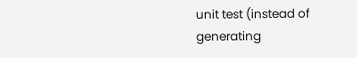unit test (instead of generating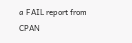a FAIL report from CPAN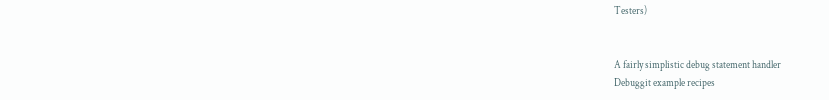Testers)


A fairly simplistic debug statement handler
Debuggit example recipes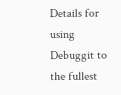Details for using Debuggit to the fullest